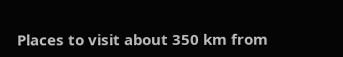Places to visit about 350 km from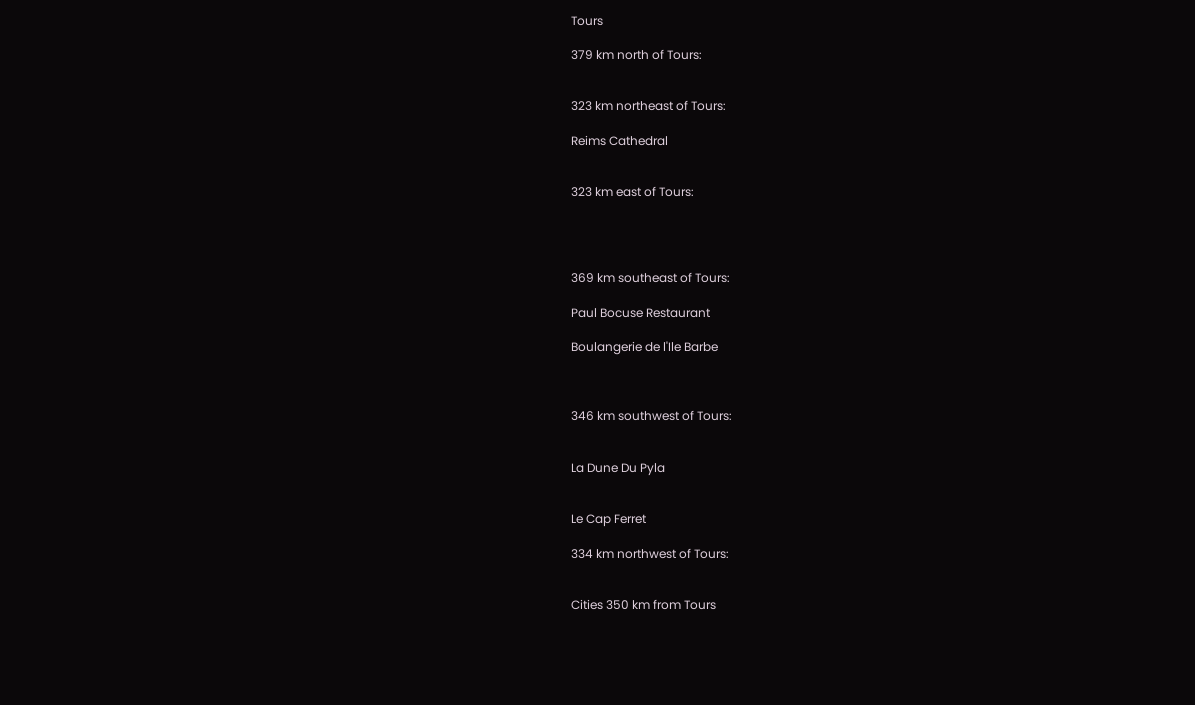Tours

379 km north of Tours:


323 km northeast of Tours:

Reims Cathedral


323 km east of Tours:




369 km southeast of Tours:

Paul Bocuse Restaurant

Boulangerie de l'Ile Barbe



346 km southwest of Tours:


La Dune Du Pyla


Le Cap Ferret

334 km northwest of Tours:


Cities 350 km from Tours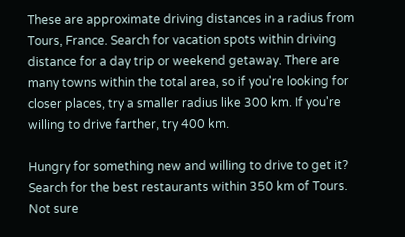These are approximate driving distances in a radius from Tours, France. Search for vacation spots within driving distance for a day trip or weekend getaway. There are many towns within the total area, so if you're looking for closer places, try a smaller radius like 300 km. If you're willing to drive farther, try 400 km.

Hungry for something new and willing to drive to get it? Search for the best restaurants within 350 km of Tours. Not sure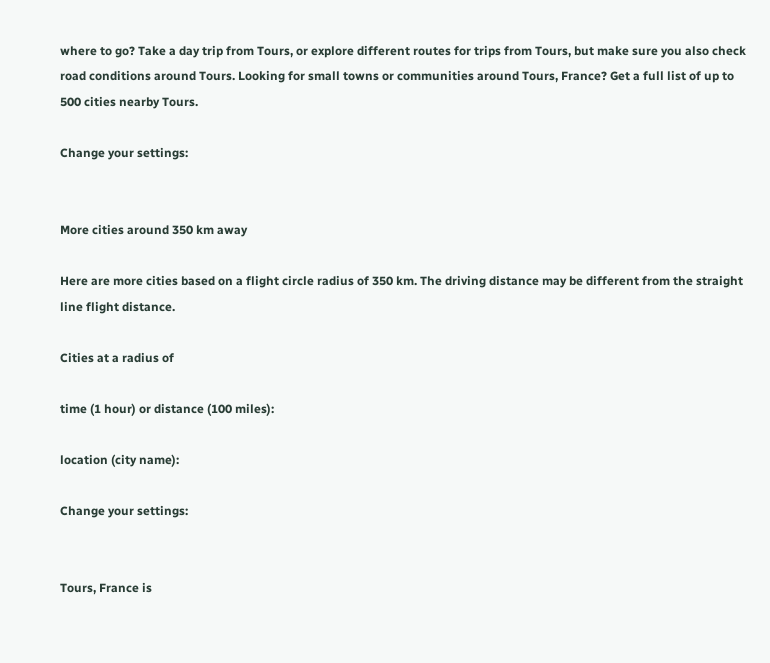where to go? Take a day trip from Tours, or explore different routes for trips from Tours, but make sure you also check road conditions around Tours. Looking for small towns or communities around Tours, France? Get a full list of up to 500 cities nearby Tours.

Change your settings:


More cities around 350 km away

Here are more cities based on a flight circle radius of 350 km. The driving distance may be different from the straight line flight distance.

Cities at a radius of

time (1 hour) or distance (100 miles):

location (city name):

Change your settings:


Tours, France is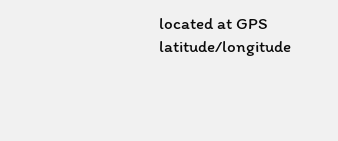located at GPS
latitude/longitude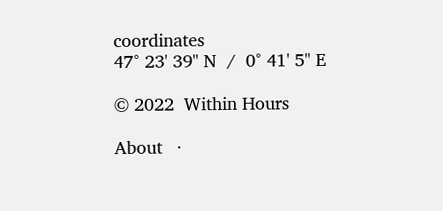coordinates
47° 23' 39" N  /  0° 41' 5" E

© 2022  Within Hours

About   ·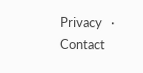Privacy   ·   Contact